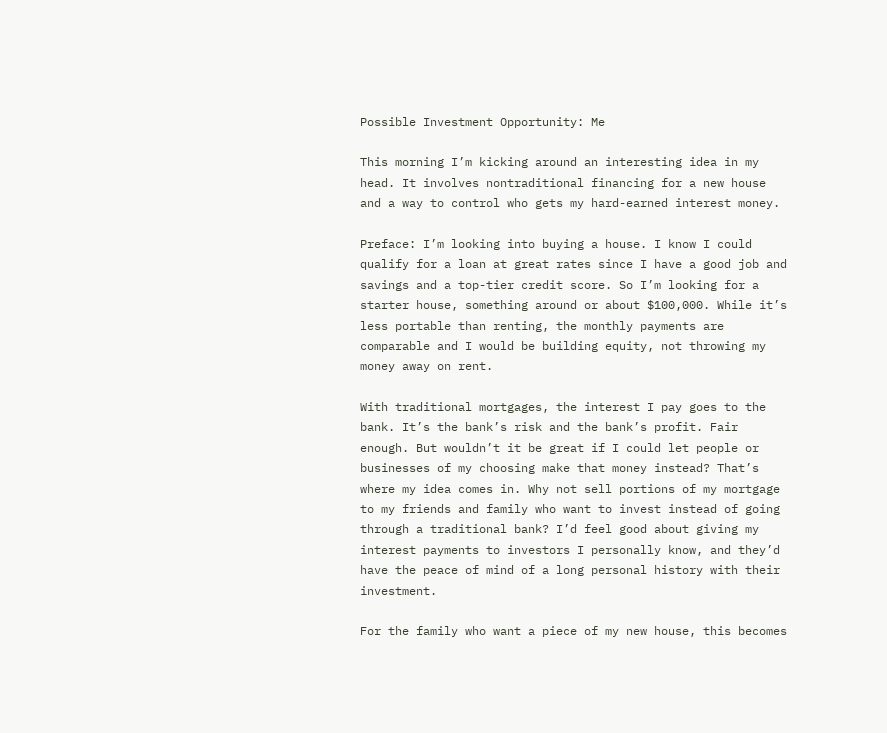Possible Investment Opportunity: Me

This morning I’m kicking around an interesting idea in my head. It involves nontraditional financing for a new house and a way to control who gets my hard-earned interest money.

Preface: I’m looking into buying a house. I know I could qualify for a loan at great rates since I have a good job and savings and a top-tier credit score. So I’m looking for a starter house, something around or about $100,000. While it’s less portable than renting, the monthly payments are comparable and I would be building equity, not throwing my money away on rent.

With traditional mortgages, the interest I pay goes to the bank. It’s the bank’s risk and the bank’s profit. Fair enough. But wouldn’t it be great if I could let people or businesses of my choosing make that money instead? That’s where my idea comes in. Why not sell portions of my mortgage to my friends and family who want to invest instead of going through a traditional bank? I’d feel good about giving my interest payments to investors I personally know, and they’d have the peace of mind of a long personal history with their investment.

For the family who want a piece of my new house, this becomes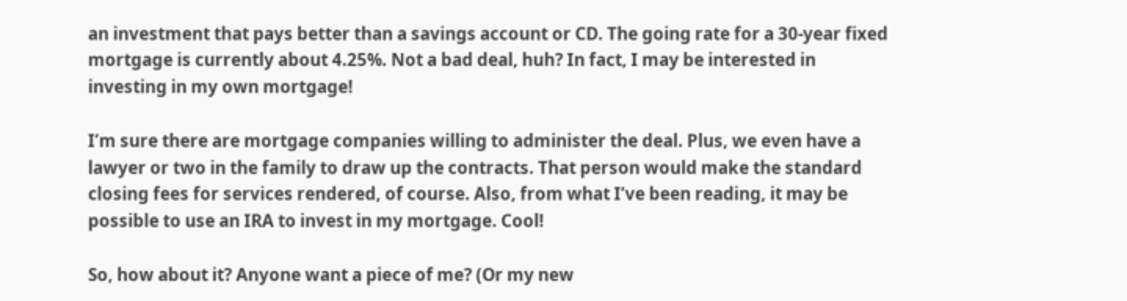an investment that pays better than a savings account or CD. The going rate for a 30-year fixed mortgage is currently about 4.25%. Not a bad deal, huh? In fact, I may be interested in investing in my own mortgage!

I’m sure there are mortgage companies willing to administer the deal. Plus, we even have a lawyer or two in the family to draw up the contracts. That person would make the standard closing fees for services rendered, of course. Also, from what I’ve been reading, it may be possible to use an IRA to invest in my mortgage. Cool!

So, how about it? Anyone want a piece of me? (Or my new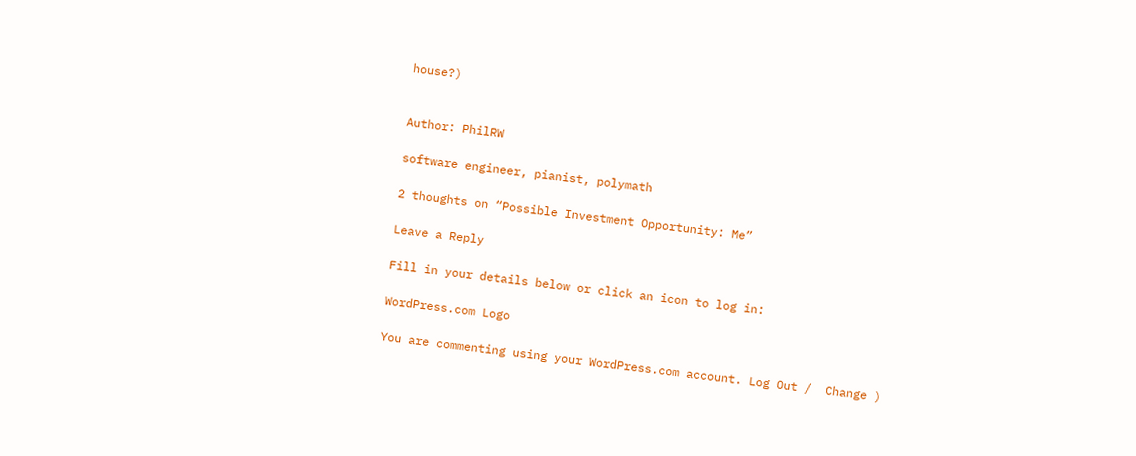house?)


Author: PhilRW

software engineer, pianist, polymath

2 thoughts on “Possible Investment Opportunity: Me”

Leave a Reply

Fill in your details below or click an icon to log in:

WordPress.com Logo

You are commenting using your WordPress.com account. Log Out /  Change )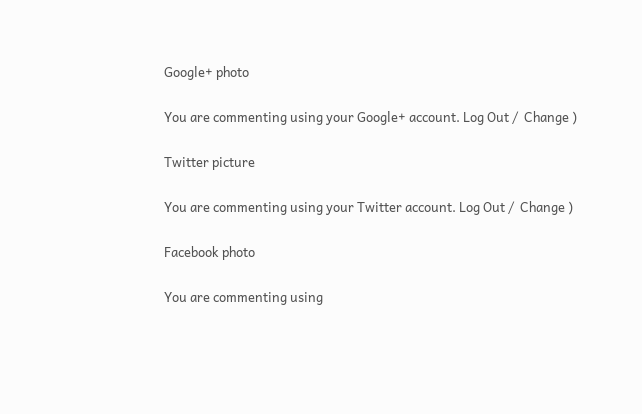Google+ photo

You are commenting using your Google+ account. Log Out /  Change )

Twitter picture

You are commenting using your Twitter account. Log Out /  Change )

Facebook photo

You are commenting using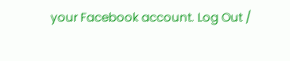your Facebook account. Log Out /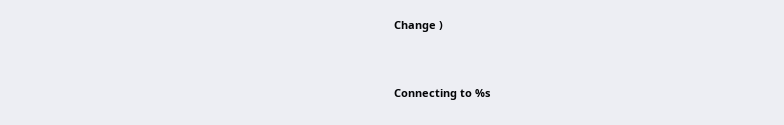Change )


Connecting to %s